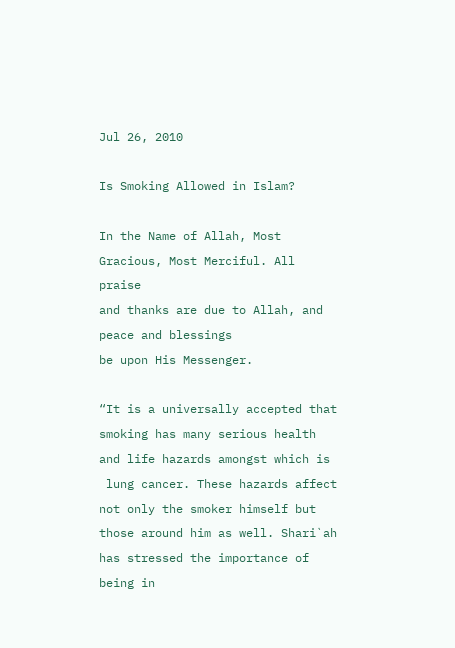Jul 26, 2010

Is Smoking Allowed in Islam?

In the Name of Allah, Most Gracious, Most Merciful. All praise
and thanks are due to Allah, and peace and blessings
be upon His Messenger.

“It is a universally accepted that smoking has many serious health and life hazards amongst which is
 lung cancer. These hazards affect not only the smoker himself but those around him as well. Shari`ah
has stressed the importance of being in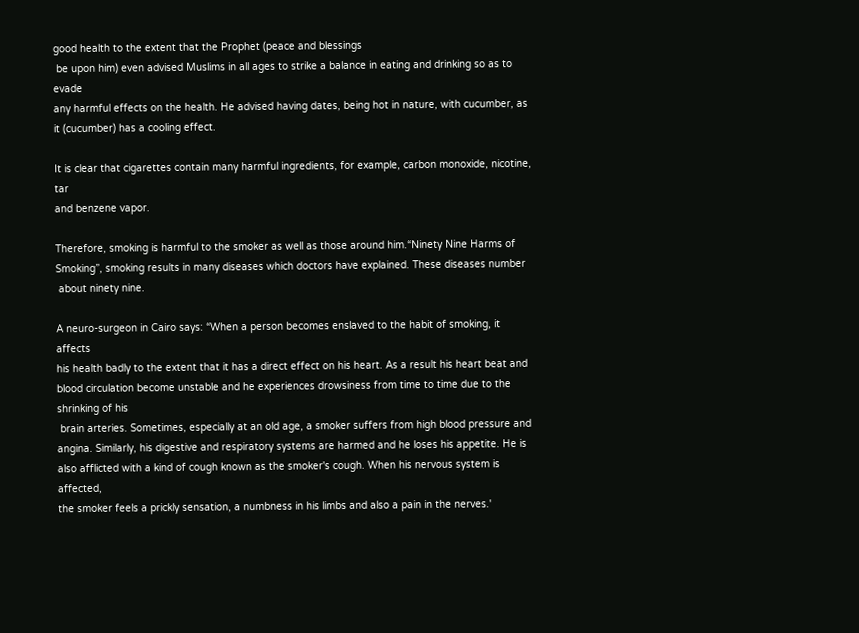good health to the extent that the Prophet (peace and blessings
 be upon him) even advised Muslims in all ages to strike a balance in eating and drinking so as to evade
any harmful effects on the health. He advised having dates, being hot in nature, with cucumber, as it (cucumber) has a cooling effect.

It is clear that cigarettes contain many harmful ingredients, for example, carbon monoxide, nicotine, tar
and benzene vapor.

Therefore, smoking is harmful to the smoker as well as those around him.“Ninety Nine Harms of
Smoking”, smoking results in many diseases which doctors have explained. These diseases number
 about ninety nine.

A neuro-surgeon in Cairo says: “When a person becomes enslaved to the habit of smoking, it affects
his health badly to the extent that it has a direct effect on his heart. As a result his heart beat and blood circulation become unstable and he experiences drowsiness from time to time due to the shrinking of his
 brain arteries. Sometimes, especially at an old age, a smoker suffers from high blood pressure and
angina. Similarly, his digestive and respiratory systems are harmed and he loses his appetite. He is also afflicted with a kind of cough known as the smoker's cough. When his nervous system is affected,
the smoker feels a prickly sensation, a numbness in his limbs and also a pain in the nerves.'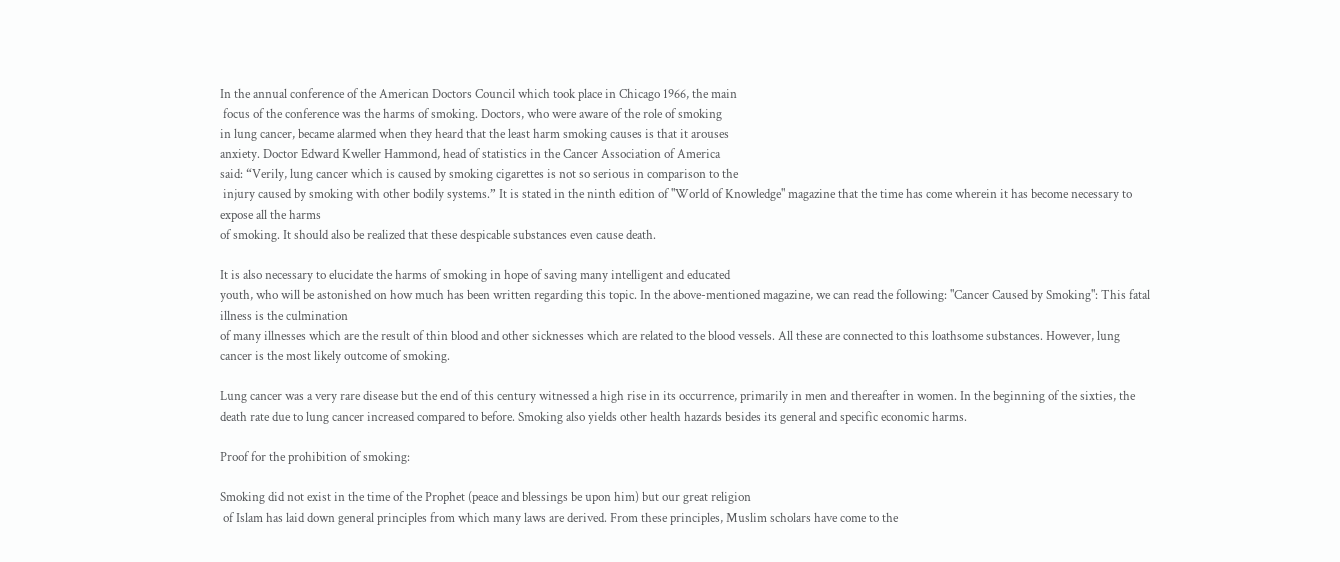In the annual conference of the American Doctors Council which took place in Chicago 1966, the main
 focus of the conference was the harms of smoking. Doctors, who were aware of the role of smoking
in lung cancer, became alarmed when they heard that the least harm smoking causes is that it arouses
anxiety. Doctor Edward Kweller Hammond, head of statistics in the Cancer Association of America
said: “Verily, lung cancer which is caused by smoking cigarettes is not so serious in comparison to the
 injury caused by smoking with other bodily systems.” It is stated in the ninth edition of "World of Knowledge" magazine that the time has come wherein it has become necessary to expose all the harms
of smoking. It should also be realized that these despicable substances even cause death.

It is also necessary to elucidate the harms of smoking in hope of saving many intelligent and educated
youth, who will be astonished on how much has been written regarding this topic. In the above-mentioned magazine, we can read the following: "Cancer Caused by Smoking": This fatal illness is the culmination
of many illnesses which are the result of thin blood and other sicknesses which are related to the blood vessels. All these are connected to this loathsome substances. However, lung cancer is the most likely outcome of smoking.

Lung cancer was a very rare disease but the end of this century witnessed a high rise in its occurrence, primarily in men and thereafter in women. In the beginning of the sixties, the death rate due to lung cancer increased compared to before. Smoking also yields other health hazards besides its general and specific economic harms.

Proof for the prohibition of smoking:

Smoking did not exist in the time of the Prophet (peace and blessings be upon him) but our great religion
 of Islam has laid down general principles from which many laws are derived. From these principles, Muslim scholars have come to the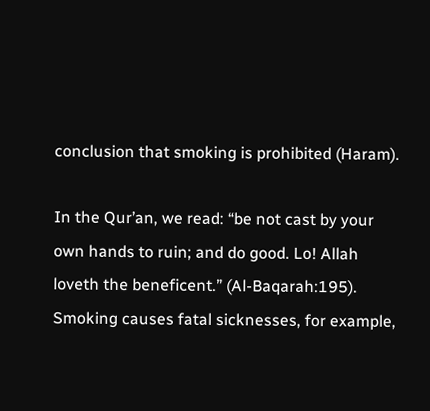conclusion that smoking is prohibited (Haram).

In the Qur’an, we read: “be not cast by your own hands to ruin; and do good. Lo! Allah loveth the beneficent.” (Al-Baqarah:195). Smoking causes fatal sicknesses, for example,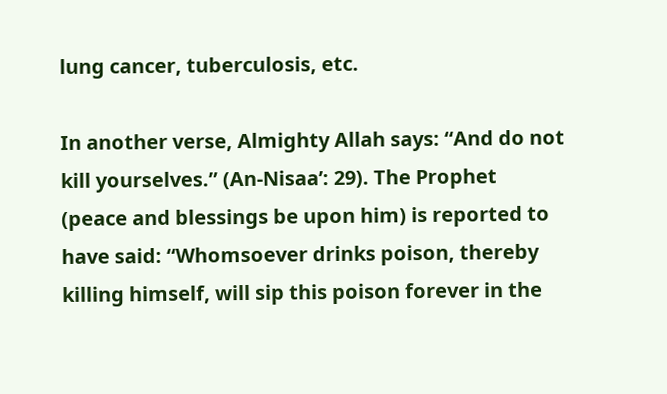lung cancer, tuberculosis, etc.

In another verse, Almighty Allah says: “And do not kill yourselves.” (An-Nisaa’: 29). The Prophet (peace and blessings be upon him) is reported to have said: “Whomsoever drinks poison, thereby killing himself, will sip this poison forever in the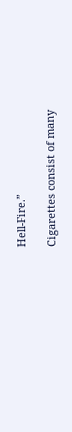Hell-Fire.”

Cigarettes consist of many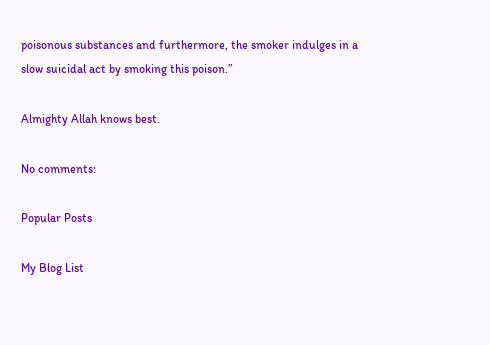poisonous substances and furthermore, the smoker indulges in a slow suicidal act by smoking this poison.”

Almighty Allah knows best.

No comments:

Popular Posts

My Blog List